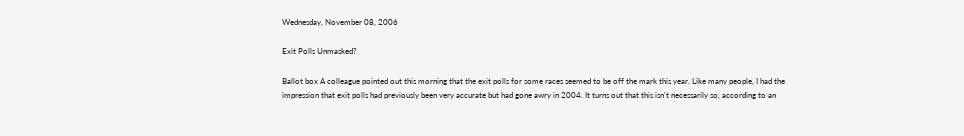Wednesday, November 08, 2006

Exit Polls Unmasked?

Ballot box A colleague pointed out this morning that the exit polls for some races seemed to be off the mark this year. Like many people, I had the impression that exit polls had previously been very accurate but had gone awry in 2004. It turns out that this isn't necessarily so, according to an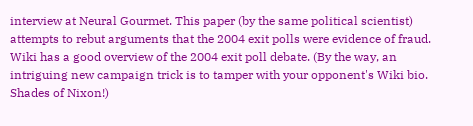interview at Neural Gourmet. This paper (by the same political scientist) attempts to rebut arguments that the 2004 exit polls were evidence of fraud. Wiki has a good overview of the 2004 exit poll debate. (By the way, an intriguing new campaign trick is to tamper with your opponent's Wiki bio. Shades of Nixon!)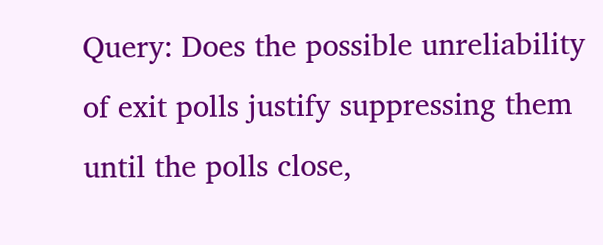Query: Does the possible unreliability of exit polls justify suppressing them until the polls close,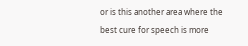or is this another area where the best cure for speech is more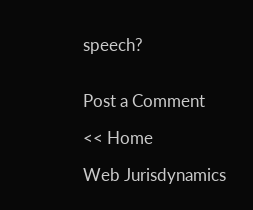speech?


Post a Comment

<< Home

Web Jurisdynamics